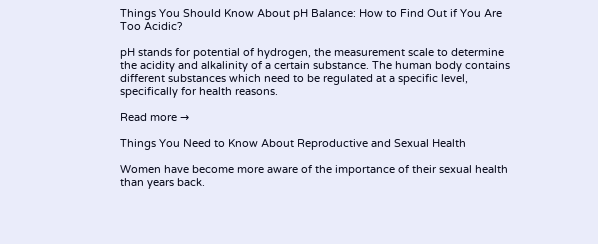Things You Should Know About pH Balance: How to Find Out if You Are Too Acidic?

pH stands for potential of hydrogen, the measurement scale to determine the acidity and alkalinity of a certain substance. The human body contains different substances which need to be regulated at a specific level, specifically for health reasons.

Read more →

Things You Need to Know About Reproductive and Sexual Health

Women have become more aware of the importance of their sexual health than years back.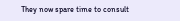They now spare time to consult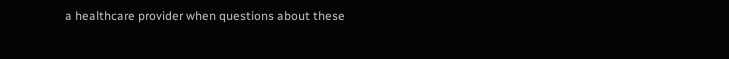a healthcare provider when questions about these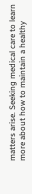matters arise. Seeking medical care to learn more about how to maintain a healthy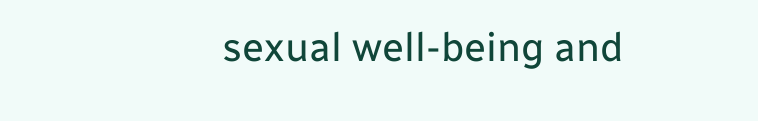sexual well-being and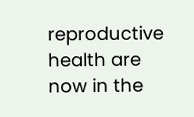reproductive health are now in the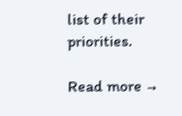list of their priorities.

Read more →